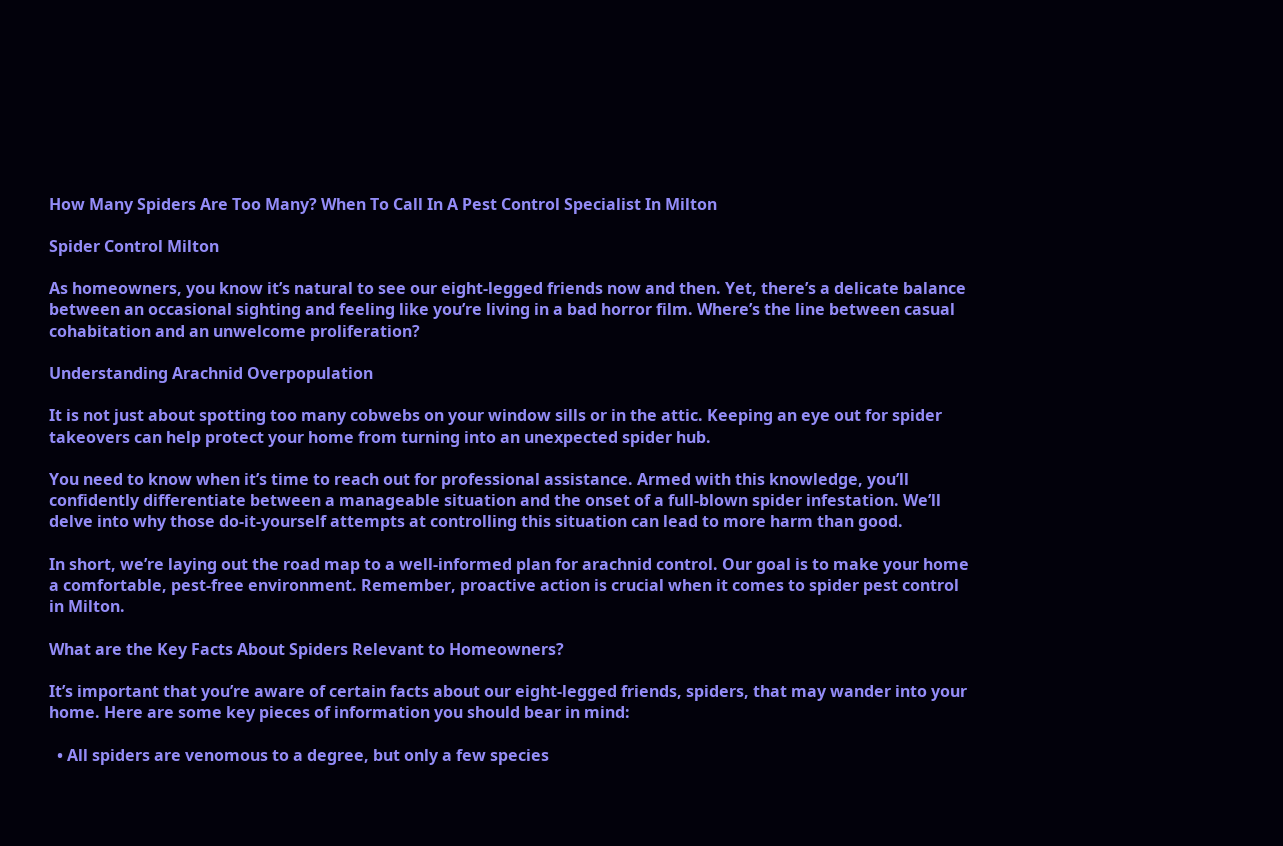How Many Spiders Are Too Many? When To Call In A Pest Control Specialist In Milton

Spider Control Milton

As homeowners, you know it’s natural to see our eight-legged friends now and then. Yet, there’s a delicate balance between an occasional sighting and feeling like you’re living in a bad horror film. Where’s the line between casual cohabitation and an unwelcome proliferation?

Understanding Arachnid Overpopulation

It is not just about spotting too many cobwebs on your window sills or in the attic. Keeping an eye out for spider takeovers can help protect your home from turning into an unexpected spider hub.

You need to know when it’s time to reach out for professional assistance. Armed with this knowledge, you’ll confidently differentiate between a manageable situation and the onset of a full-blown spider infestation. We’ll delve into why those do-it-yourself attempts at controlling this situation can lead to more harm than good.

In short, we’re laying out the road map to a well-informed plan for arachnid control. Our goal is to make your home a comfortable, pest-free environment. Remember, proactive action is crucial when it comes to spider pest control in Milton.

What are the Key Facts About Spiders Relevant to Homeowners?

It’s important that you’re aware of certain facts about our eight-legged friends, spiders, that may wander into your home. Here are some key pieces of information you should bear in mind:

  • All spiders are venomous to a degree, but only a few species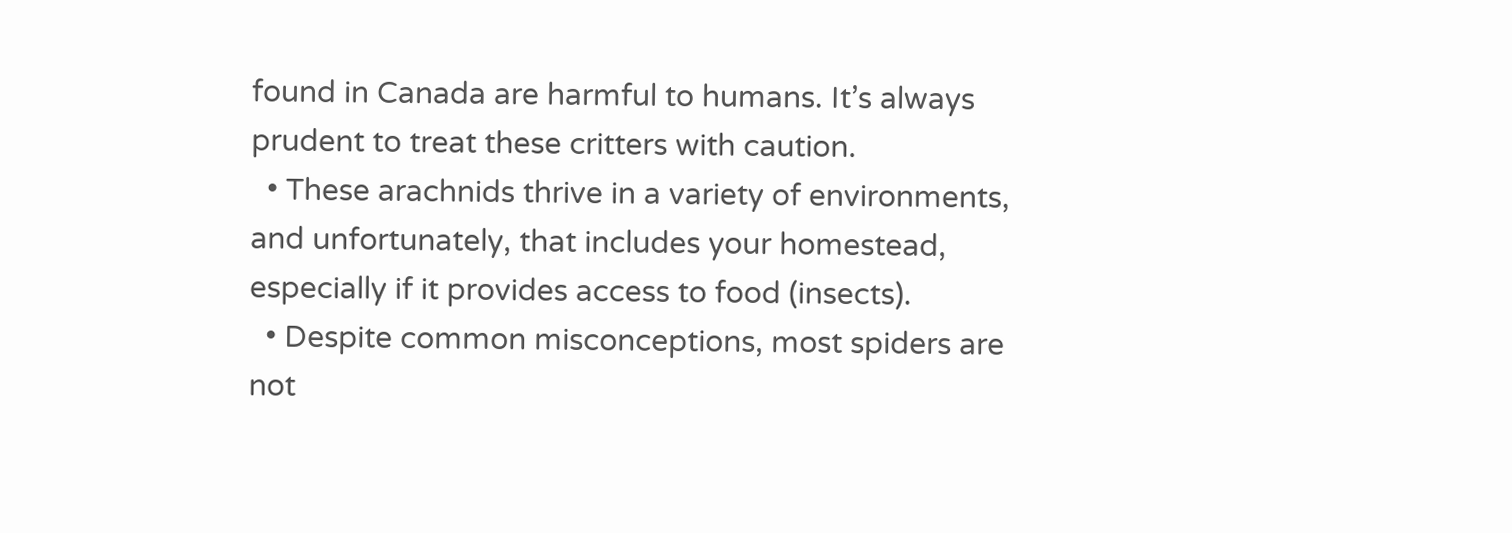found in Canada are harmful to humans. It’s always prudent to treat these critters with caution.
  • These arachnids thrive in a variety of environments, and unfortunately, that includes your homestead, especially if it provides access to food (insects).
  • Despite common misconceptions, most spiders are not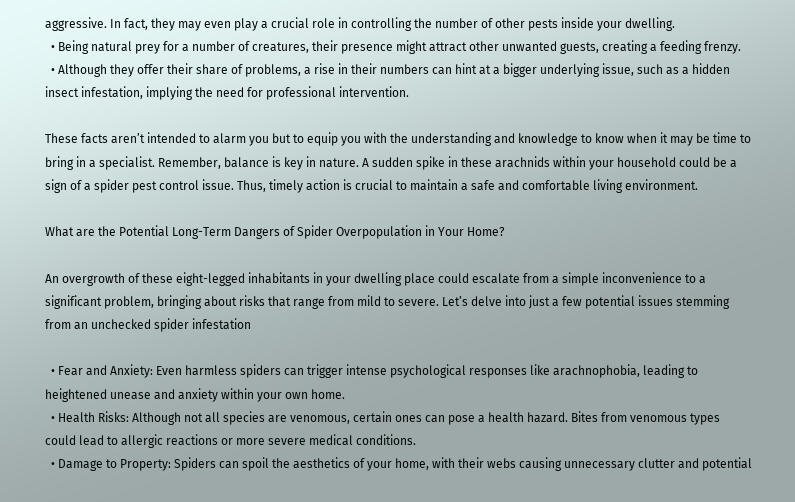aggressive. In fact, they may even play a crucial role in controlling the number of other pests inside your dwelling.
  • Being natural prey for a number of creatures, their presence might attract other unwanted guests, creating a feeding frenzy.
  • Although they offer their share of problems, a rise in their numbers can hint at a bigger underlying issue, such as a hidden insect infestation, implying the need for professional intervention.

These facts aren’t intended to alarm you but to equip you with the understanding and knowledge to know when it may be time to bring in a specialist. Remember, balance is key in nature. A sudden spike in these arachnids within your household could be a sign of a spider pest control issue. Thus, timely action is crucial to maintain a safe and comfortable living environment.

What are the Potential Long-Term Dangers of Spider Overpopulation in Your Home?

An overgrowth of these eight-legged inhabitants in your dwelling place could escalate from a simple inconvenience to a significant problem, bringing about risks that range from mild to severe. Let’s delve into just a few potential issues stemming from an unchecked spider infestation

  • Fear and Anxiety: Even harmless spiders can trigger intense psychological responses like arachnophobia, leading to heightened unease and anxiety within your own home.
  • Health Risks: Although not all species are venomous, certain ones can pose a health hazard. Bites from venomous types could lead to allergic reactions or more severe medical conditions.
  • Damage to Property: Spiders can spoil the aesthetics of your home, with their webs causing unnecessary clutter and potential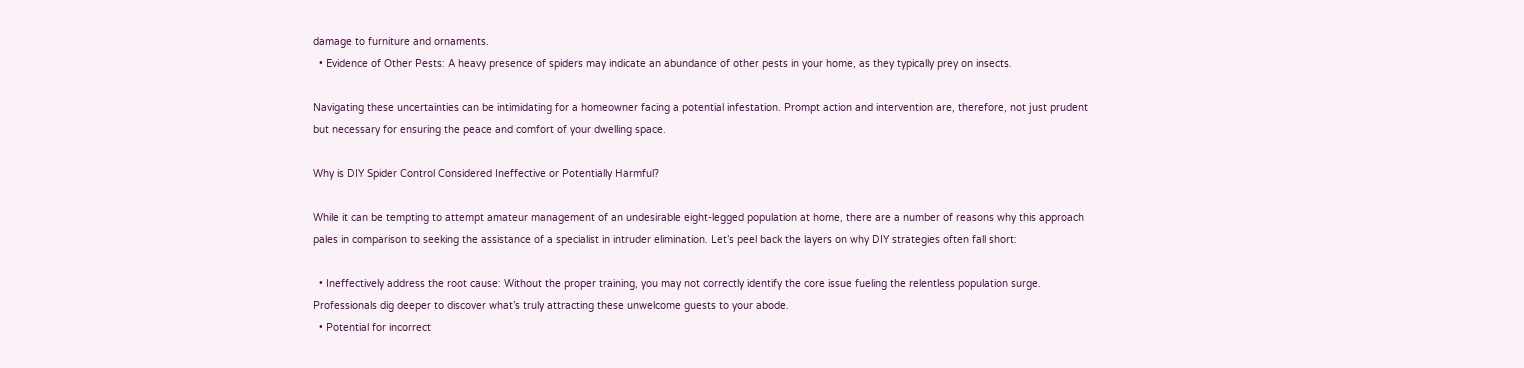damage to furniture and ornaments.
  • Evidence of Other Pests: A heavy presence of spiders may indicate an abundance of other pests in your home, as they typically prey on insects.

Navigating these uncertainties can be intimidating for a homeowner facing a potential infestation. Prompt action and intervention are, therefore, not just prudent but necessary for ensuring the peace and comfort of your dwelling space.

Why is DIY Spider Control Considered Ineffective or Potentially Harmful?

While it can be tempting to attempt amateur management of an undesirable eight-legged population at home, there are a number of reasons why this approach pales in comparison to seeking the assistance of a specialist in intruder elimination. Let’s peel back the layers on why DIY strategies often fall short:

  • Ineffectively address the root cause: Without the proper training, you may not correctly identify the core issue fueling the relentless population surge. Professionals dig deeper to discover what’s truly attracting these unwelcome guests to your abode.
  • Potential for incorrect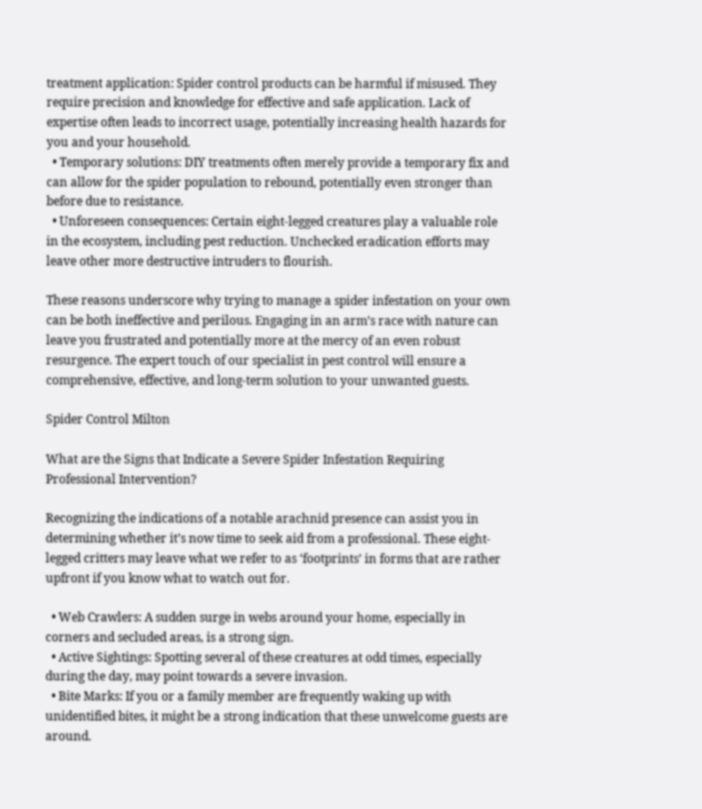treatment application: Spider control products can be harmful if misused. They require precision and knowledge for effective and safe application. Lack of expertise often leads to incorrect usage, potentially increasing health hazards for you and your household.
  • Temporary solutions: DIY treatments often merely provide a temporary fix and can allow for the spider population to rebound, potentially even stronger than before due to resistance.
  • Unforeseen consequences: Certain eight-legged creatures play a valuable role in the ecosystem, including pest reduction. Unchecked eradication efforts may leave other more destructive intruders to flourish.

These reasons underscore why trying to manage a spider infestation on your own can be both ineffective and perilous. Engaging in an arm’s race with nature can leave you frustrated and potentially more at the mercy of an even robust resurgence. The expert touch of our specialist in pest control will ensure a comprehensive, effective, and long-term solution to your unwanted guests.

Spider Control Milton

What are the Signs that Indicate a Severe Spider Infestation Requiring Professional Intervention?

Recognizing the indications of a notable arachnid presence can assist you in determining whether it’s now time to seek aid from a professional. These eight-legged critters may leave what we refer to as ‘footprints’ in forms that are rather upfront if you know what to watch out for.

  • Web Crawlers: A sudden surge in webs around your home, especially in corners and secluded areas, is a strong sign.
  • Active Sightings: Spotting several of these creatures at odd times, especially during the day, may point towards a severe invasion.
  • Bite Marks: If you or a family member are frequently waking up with unidentified bites, it might be a strong indication that these unwelcome guests are around.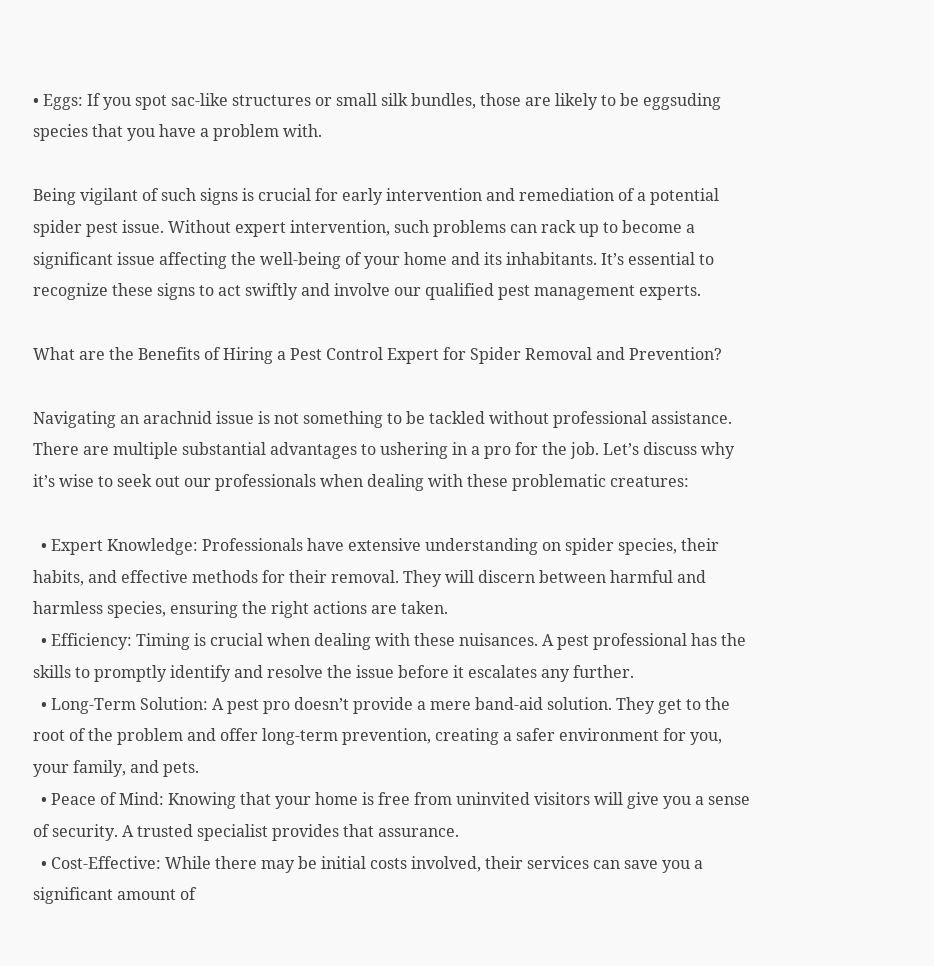• Eggs: If you spot sac-like structures or small silk bundles, those are likely to be eggsuding species that you have a problem with.

Being vigilant of such signs is crucial for early intervention and remediation of a potential spider pest issue. Without expert intervention, such problems can rack up to become a significant issue affecting the well-being of your home and its inhabitants. It’s essential to recognize these signs to act swiftly and involve our qualified pest management experts.

What are the Benefits of Hiring a Pest Control Expert for Spider Removal and Prevention?

Navigating an arachnid issue is not something to be tackled without professional assistance. There are multiple substantial advantages to ushering in a pro for the job. Let’s discuss why it’s wise to seek out our professionals when dealing with these problematic creatures:

  • Expert Knowledge: Professionals have extensive understanding on spider species, their habits, and effective methods for their removal. They will discern between harmful and harmless species, ensuring the right actions are taken.
  • Efficiency: Timing is crucial when dealing with these nuisances. A pest professional has the skills to promptly identify and resolve the issue before it escalates any further.
  • Long-Term Solution: A pest pro doesn’t provide a mere band-aid solution. They get to the root of the problem and offer long-term prevention, creating a safer environment for you, your family, and pets.
  • Peace of Mind: Knowing that your home is free from uninvited visitors will give you a sense of security. A trusted specialist provides that assurance.
  • Cost-Effective: While there may be initial costs involved, their services can save you a significant amount of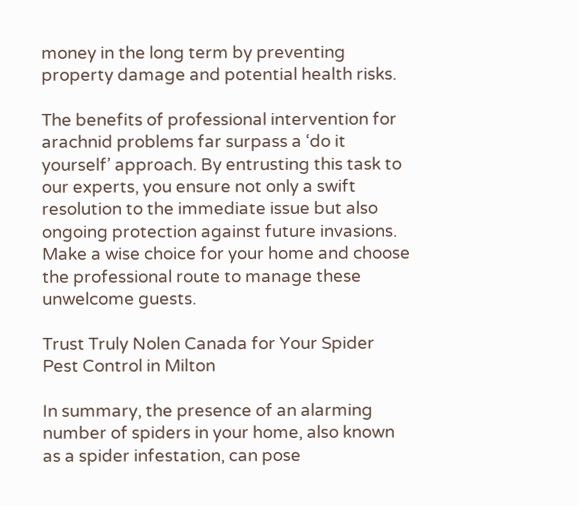money in the long term by preventing property damage and potential health risks.

The benefits of professional intervention for arachnid problems far surpass a ‘do it yourself’ approach. By entrusting this task to our experts, you ensure not only a swift resolution to the immediate issue but also ongoing protection against future invasions. Make a wise choice for your home and choose the professional route to manage these unwelcome guests.

Trust Truly Nolen Canada for Your Spider Pest Control in Milton

In summary, the presence of an alarming number of spiders in your home, also known as a spider infestation, can pose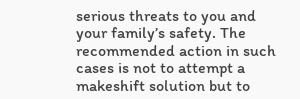serious threats to you and your family’s safety. The recommended action in such cases is not to attempt a makeshift solution but to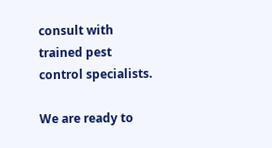consult with trained pest control specialists.

We are ready to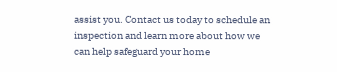assist you. Contact us today to schedule an inspection and learn more about how we can help safeguard your home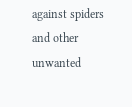against spiders and other unwanted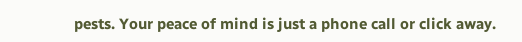pests. Your peace of mind is just a phone call or click away.